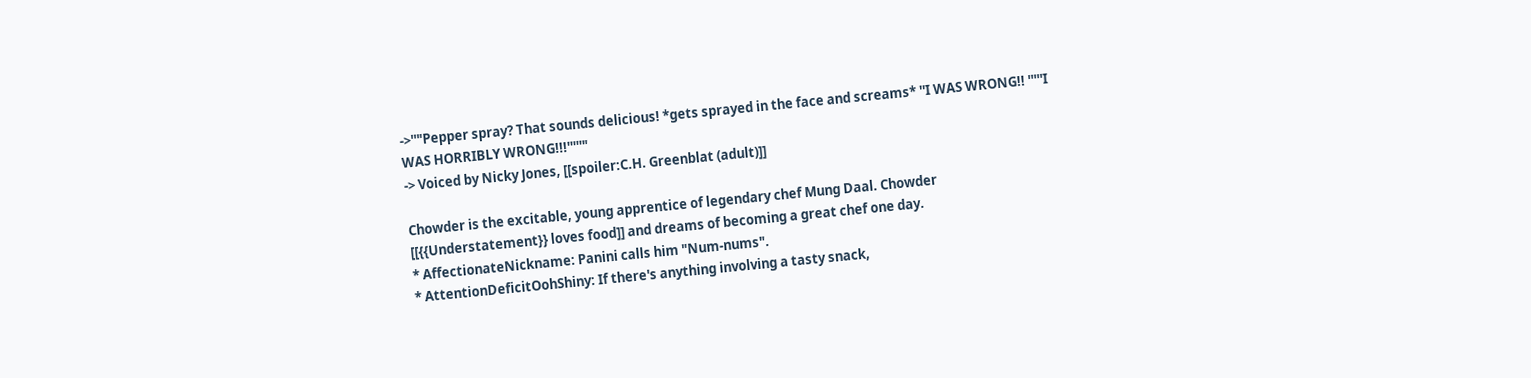->''"Pepper spray? That sounds delicious! *gets sprayed in the face and screams* ''I WAS WRONG!! '''''I WAS HORRIBLY WRONG!!!'''''"
-> Voiced by Nicky Jones, [[spoiler:C.H. Greenblat (adult)]]

Chowder is the excitable, young apprentice of legendary chef Mung Daal. Chowder [[{{Understatement}} loves food]] and dreams of becoming a great chef one day.
* AffectionateNickname: Panini calls him "Num-nums".
* AttentionDeficitOohShiny: If there's anything involving a tasty snack,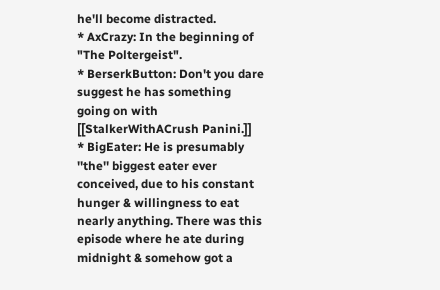he'll become distracted.
* AxCrazy: In the beginning of "The Poltergeist".
* BerserkButton: Don't you dare suggest he has something going on with [[StalkerWithACrush Panini.]]
* BigEater: He is presumably ''the'' biggest eater ever conceived, due to his constant hunger & willingness to eat nearly anything. There was this episode where he ate during midnight & somehow got a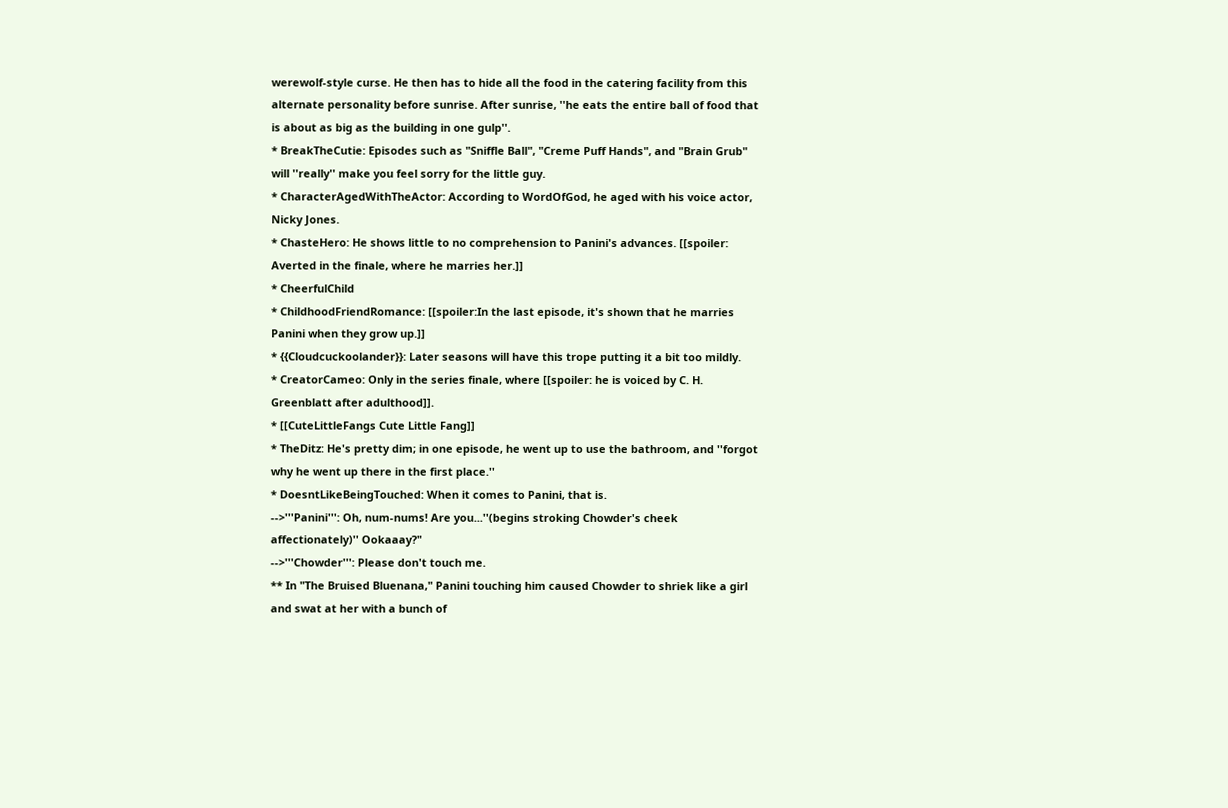werewolf-style curse. He then has to hide all the food in the catering facility from this alternate personality before sunrise. After sunrise, ''he eats the entire ball of food that is about as big as the building in one gulp''.
* BreakTheCutie: Episodes such as "Sniffle Ball", "Creme Puff Hands", and "Brain Grub" will ''really'' make you feel sorry for the little guy.
* CharacterAgedWithTheActor: According to WordOfGod, he aged with his voice actor, Nicky Jones.
* ChasteHero: He shows little to no comprehension to Panini's advances. [[spoiler: Averted in the finale, where he marries her.]]
* CheerfulChild
* ChildhoodFriendRomance: [[spoiler:In the last episode, it's shown that he marries Panini when they grow up.]]
* {{Cloudcuckoolander}}: Later seasons will have this trope putting it a bit too mildly.
* CreatorCameo: Only in the series finale, where [[spoiler: he is voiced by C. H. Greenblatt after adulthood]].
* [[CuteLittleFangs Cute Little Fang]]
* TheDitz: He's pretty dim; in one episode, he went up to use the bathroom, and ''forgot why he went up there in the first place.''
* DoesntLikeBeingTouched: When it comes to Panini, that is.
-->'''Panini''': Oh, num-nums! Are you...''(begins stroking Chowder's cheek affectionately)'' Ookaaay?"
-->'''Chowder''': Please don't touch me.
** In "The Bruised Bluenana," Panini touching him caused Chowder to shriek like a girl and swat at her with a bunch of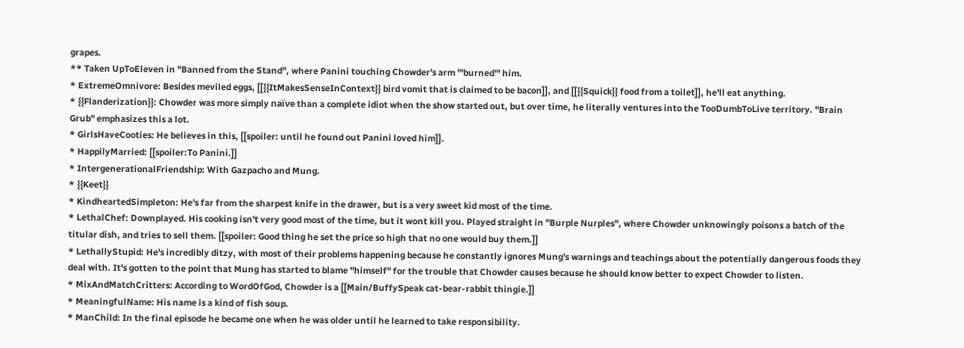grapes.
** Taken UpToEleven in "Banned from the Stand", where Panini touching Chowder's arm '''burned''' him.
* ExtremeOmnivore: Besides meviled eggs, [[{{ItMakesSenseInContext}} bird vomit that is claimed to be bacon]], and [[{{Squick}} food from a toilet]], he'll eat anything.
* {{Flanderization}}: Chowder was more simply naïve than a complete idiot when the show started out, but over time, he literally ventures into the TooDumbToLive territory. "Brain Grub" emphasizes this a lot.
* GirlsHaveCooties: He believes in this, [[spoiler: until he found out Panini loved him]].
* HappilyMarried: [[spoiler:To Panini.]]
* IntergenerationalFriendship: With Gazpacho and Mung.
* {{Keet}}
* KindheartedSimpleton: He's far from the sharpest knife in the drawer, but is a very sweet kid most of the time.
* LethalChef: Downplayed. His cooking isn't very good most of the time, but it wont kill you. Played straight in "Burple Nurples", where Chowder unknowingly poisons a batch of the titular dish, and tries to sell them. [[spoiler: Good thing he set the price so high that no one would buy them.]]
* LethallyStupid: He's incredibly ditzy, with most of their problems happening because he constantly ignores Mung's warnings and teachings about the potentially dangerous foods they deal with. It's gotten to the point that Mung has started to blame ''himself'' for the trouble that Chowder causes because he should know better to expect Chowder to listen.
* MixAndMatchCritters: According to WordOfGod, Chowder is a [[Main/BuffySpeak cat-bear-rabbit thingie.]]
* MeaningfulName: His name is a kind of fish soup.
* ManChild: In the final episode he became one when he was older until he learned to take responsibility.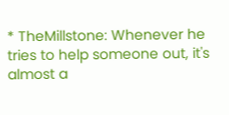* TheMillstone: Whenever he tries to help someone out, it's almost a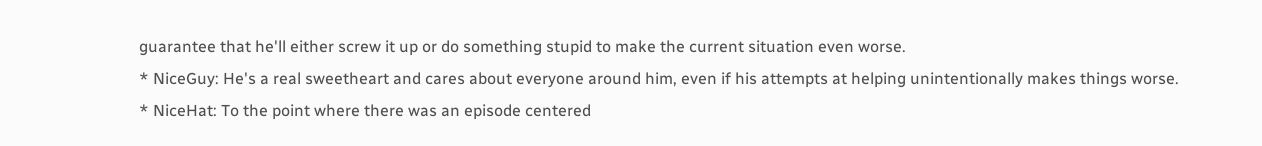guarantee that he'll either screw it up or do something stupid to make the current situation even worse.
* NiceGuy: He's a real sweetheart and cares about everyone around him, even if his attempts at helping unintentionally makes things worse.
* NiceHat: To the point where there was an episode centered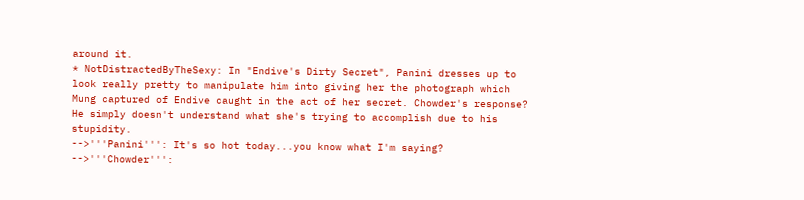around it.
* NotDistractedByTheSexy: In "Endive's Dirty Secret", Panini dresses up to look really pretty to manipulate him into giving her the photograph which Mung captured of Endive caught in the act of her secret. Chowder's response? He simply doesn't understand what she's trying to accomplish due to his stupidity.
-->'''Panini''': It's so hot today...you know what I'm saying?
-->'''Chowder''':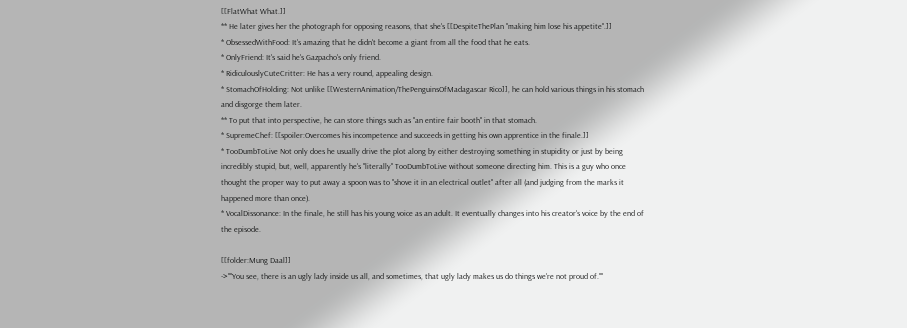[[FlatWhat What.]]
** He later gives her the photograph for opposing reasons, that she's [[DespiteThePlan "making him lose his appetite".]]
* ObsessedWithFood: It's amazing that he didn't become a giant from all the food that he eats.
* OnlyFriend: It's said he's Gazpacho's only friend.
* RidiculouslyCuteCritter: He has a very round, appealing design.
* StomachOfHolding: Not unlike [[WesternAnimation/ThePenguinsOfMadagascar Rico]], he can hold various things in his stomach and disgorge them later.
** To put that into perspective, he can store things such as ''an entire fair booth'' in that stomach.
* SupremeChef: [[spoiler:Overcomes his incompetence and succeeds in getting his own apprentice in the finale.]]
* TooDumbToLive Not only does he usually drive the plot along by either destroying something in stupidity or just by being incredibly stupid, but, well, apparently he's ''literally'' TooDumbToLive without someone directing him. This is a guy who once thought the proper way to put away a spoon was to ''shove it in an electrical outlet'' after all (and judging from the marks it happened more than once).
* VocalDissonance: In the finale, he still has his young voice as an adult. It eventually changes into his creator's voice by the end of the episode.

[[folder:Mung Daal]]
->''"You see, there is an ugly lady inside us all, and sometimes, that ugly lady makes us do things we're not proud of."''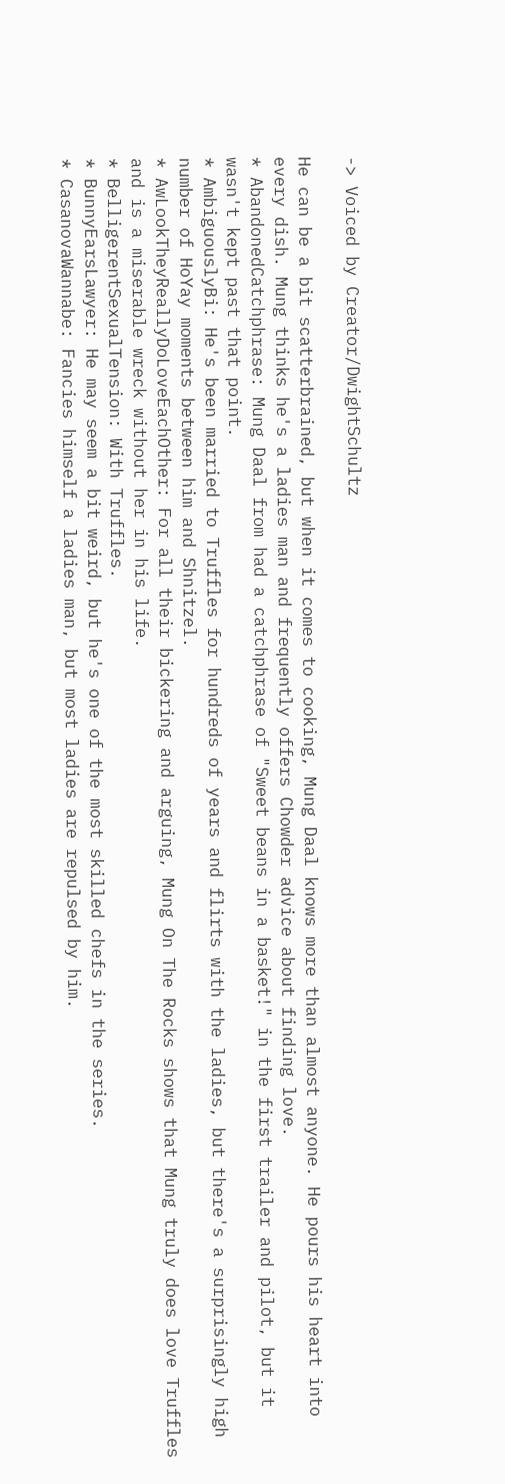-> Voiced by Creator/DwightSchultz

He can be a bit scatterbrained, but when it comes to cooking, Mung Daal knows more than almost anyone. He pours his heart into every dish. Mung thinks he's a ladies man and frequently offers Chowder advice about finding love.
* AbandonedCatchphrase: Mung Daal from had a catchphrase of "Sweet beans in a basket!" in the first trailer and pilot, but it wasn't kept past that point.
* AmbiguouslyBi: He's been married to Truffles for hundreds of years and flirts with the ladies, but there's a surprisingly high number of HoYay moments between him and Shnitzel.
* AwLookTheyReallyDoLoveEachOther: For all their bickering and arguing, Mung On The Rocks shows that Mung truly does love Truffles and is a miserable wreck without her in his life.
* BelligerentSexualTension: With Truffles.
* BunnyEarsLawyer: He may seem a bit weird, but he's one of the most skilled chefs in the series.
* CasanovaWannabe: Fancies himself a ladies man, but most ladies are repulsed by him.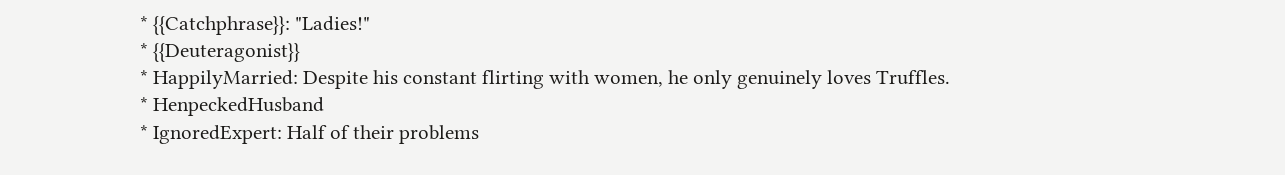* {{Catchphrase}}: "Ladies!"
* {{Deuteragonist}}
* HappilyMarried: Despite his constant flirting with women, he only genuinely loves Truffles.
* HenpeckedHusband
* IgnoredExpert: Half of their problems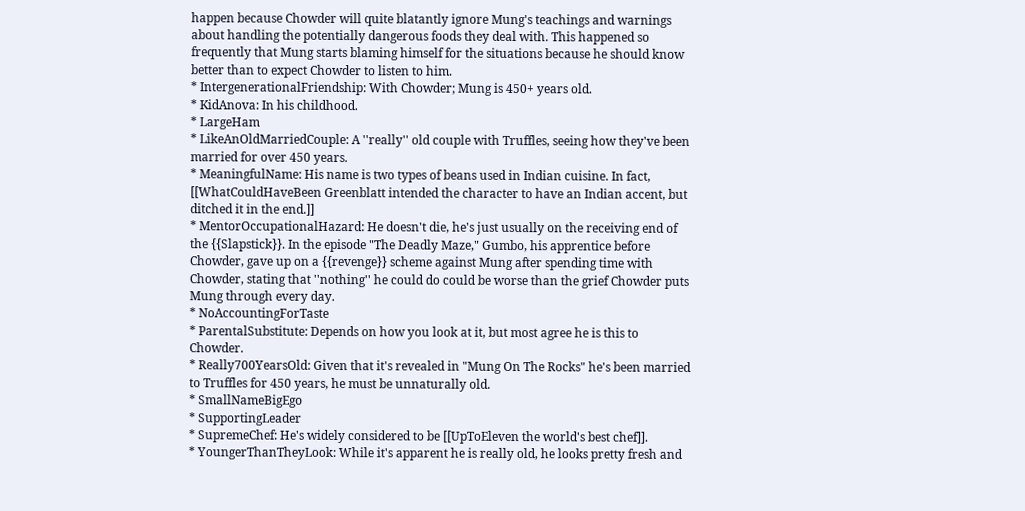happen because Chowder will quite blatantly ignore Mung's teachings and warnings about handling the potentially dangerous foods they deal with. This happened so frequently that Mung starts blaming himself for the situations because he should know better than to expect Chowder to listen to him.
* IntergenerationalFriendship: With Chowder; Mung is 450+ years old.
* KidAnova: In his childhood.
* LargeHam
* LikeAnOldMarriedCouple: A ''really'' old couple with Truffles, seeing how they've been married for over 450 years.
* MeaningfulName: His name is two types of beans used in Indian cuisine. In fact, [[WhatCouldHaveBeen Greenblatt intended the character to have an Indian accent, but ditched it in the end.]]
* MentorOccupationalHazard: He doesn't die, he's just usually on the receiving end of the {{Slapstick}}. In the episode "The Deadly Maze," Gumbo, his apprentice before Chowder, gave up on a {{revenge}} scheme against Mung after spending time with Chowder, stating that ''nothing'' he could do could be worse than the grief Chowder puts Mung through every day.
* NoAccountingForTaste
* ParentalSubstitute: Depends on how you look at it, but most agree he is this to Chowder.
* Really700YearsOld: Given that it's revealed in "Mung On The Rocks" he's been married to Truffles for 450 years, he must be unnaturally old.
* SmallNameBigEgo
* SupportingLeader
* SupremeChef: He's widely considered to be [[UpToEleven the world's best chef]].
* YoungerThanTheyLook: While it's apparent he is really old, he looks pretty fresh and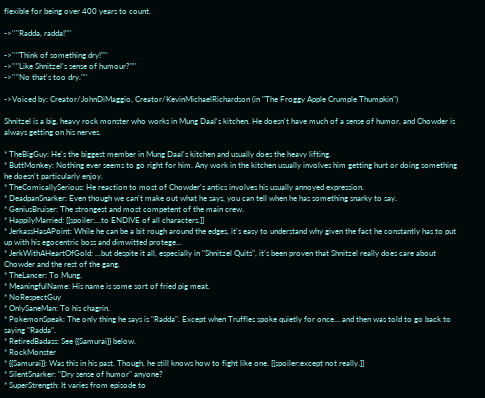flexible for being over 400 years to count.

->''"Radda, radda!"''

->''"Think of something dry!"''
->''"Like Shnitzel's sense of humour?"''
->''"No that's too dry."''

->Voiced by: Creator/JohnDiMaggio, Creator/KevinMichaelRichardson (in "The Froggy Apple Crumple Thumpkin")

Shnitzel is a big, heavy rock monster who works in Mung Daal's kitchen. He doesn't have much of a sense of humor, and Chowder is always getting on his nerves.

* TheBigGuy: He's the biggest member in Mung Daal's kitchen and usually does the heavy lifting.
* ButtMonkey: Nothing ever seems to go right for him. Any work in the kitchen usually involves him getting hurt or doing something he doesn't particularly enjoy.
* TheComicallySerious: He reaction to most of Chowder's antics involves his usually annoyed expression.
* DeadpanSnarker: Even though we can't make out what he says, you can tell when he has something snarky to say.
* GeniusBruiser: The strongest and most competent of the main crew.
* HappilyMarried: [[spoiler:...to ENDIVE of all characters.]]
* JerkassHasAPoint: While he can be a bit rough around the edges, it's easy to understand why given the fact he constantly has to put up with his egocentric boss and dimwitted protege...
* JerkWithAHeartOfGold: ...but despite it all, especially in "Shnitzel Quits", it's been proven that Shnitzel really does care about Chowder and the rest of the gang.
* TheLancer: To Mung.
* MeaningfulName: His name is some sort of fried pig meat.
* NoRespectGuy
* OnlySaneMan: To his chagrin.
* PokemonSpeak: The only thing he says is "Radda". Except when Truffles spoke quietly for once... and then was told to go back to saying "Radda".
* RetiredBadass: See {{Samurai}} below.
* RockMonster
* {{Samurai}}: Was this in his past. Though, he still knows how to fight like one. [[spoiler:except not really.]]
* SilentSnarker: "Dry sense of humor" anyone?
* SuperStrength: It varies from episode to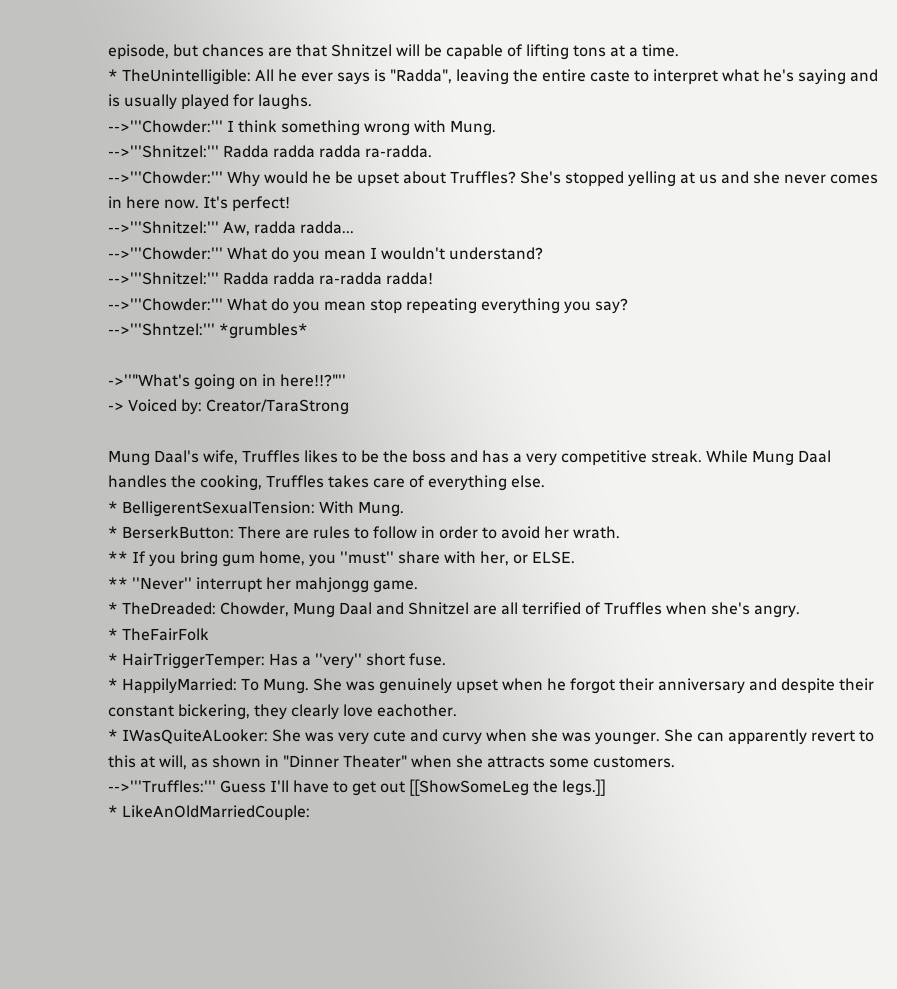episode, but chances are that Shnitzel will be capable of lifting tons at a time.
* TheUnintelligible: All he ever says is "Radda", leaving the entire caste to interpret what he's saying and is usually played for laughs.
-->'''Chowder:''' I think something wrong with Mung.
-->'''Shnitzel:''' Radda radda radda ra-radda.
-->'''Chowder:''' Why would he be upset about Truffles? She's stopped yelling at us and she never comes in here now. It's perfect!
-->'''Shnitzel:''' Aw, radda radda...
-->'''Chowder:''' What do you mean I wouldn't understand?
-->'''Shnitzel:''' Radda radda ra-radda radda!
-->'''Chowder:''' What do you mean stop repeating everything you say?
-->'''Shntzel:''' *grumbles*

->''"What's going on in here!!?"''
-> Voiced by: Creator/TaraStrong

Mung Daal's wife, Truffles likes to be the boss and has a very competitive streak. While Mung Daal handles the cooking, Truffles takes care of everything else.
* BelligerentSexualTension: With Mung.
* BerserkButton: There are rules to follow in order to avoid her wrath.
** If you bring gum home, you ''must'' share with her, or ELSE.
** ''Never'' interrupt her mahjongg game.
* TheDreaded: Chowder, Mung Daal and Shnitzel are all terrified of Truffles when she's angry.
* TheFairFolk
* HairTriggerTemper: Has a ''very'' short fuse.
* HappilyMarried: To Mung. She was genuinely upset when he forgot their anniversary and despite their constant bickering, they clearly love eachother.
* IWasQuiteALooker: She was very cute and curvy when she was younger. She can apparently revert to this at will, as shown in "Dinner Theater" when she attracts some customers.
-->'''Truffles:''' Guess I'll have to get out [[ShowSomeLeg the legs.]]
* LikeAnOldMarriedCouple: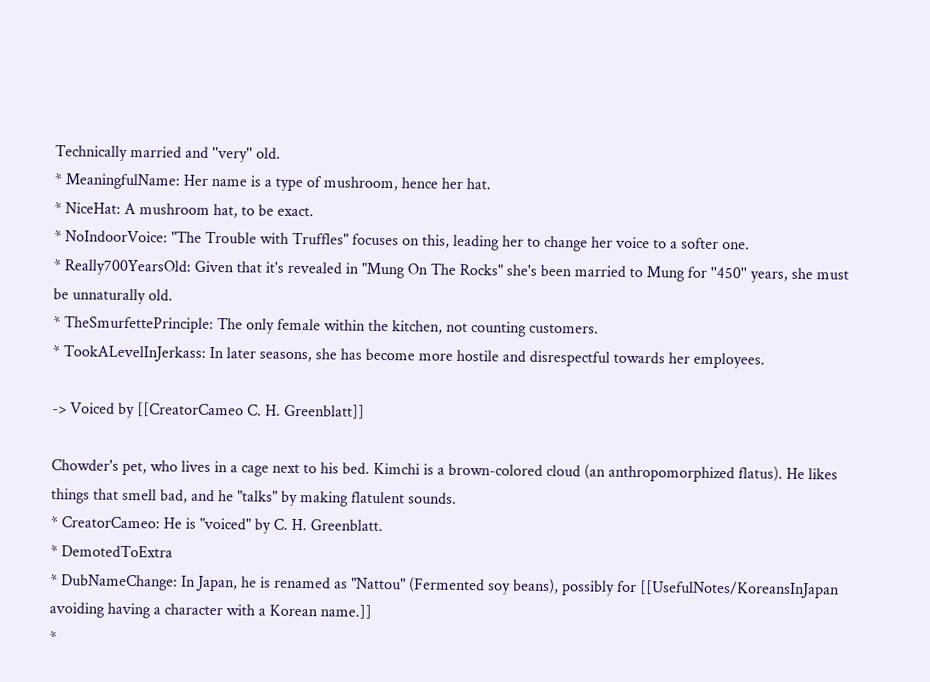Technically married and ''very'' old.
* MeaningfulName: Her name is a type of mushroom, hence her hat.
* NiceHat: A mushroom hat, to be exact.
* NoIndoorVoice: "The Trouble with Truffles" focuses on this, leading her to change her voice to a softer one.
* Really700YearsOld: Given that it's revealed in "Mung On The Rocks" she's been married to Mung for ''450'' years, she must be unnaturally old.
* TheSmurfettePrinciple: The only female within the kitchen, not counting customers.
* TookALevelInJerkass: In later seasons, she has become more hostile and disrespectful towards her employees.

-> Voiced by [[CreatorCameo C. H. Greenblatt]]

Chowder's pet, who lives in a cage next to his bed. Kimchi is a brown-colored cloud (an anthropomorphized flatus). He likes things that smell bad, and he "talks" by making flatulent sounds.
* CreatorCameo: He is "voiced" by C. H. Greenblatt.
* DemotedToExtra
* DubNameChange: In Japan, he is renamed as "Nattou" (Fermented soy beans), possibly for [[UsefulNotes/KoreansInJapan avoiding having a character with a Korean name.]]
*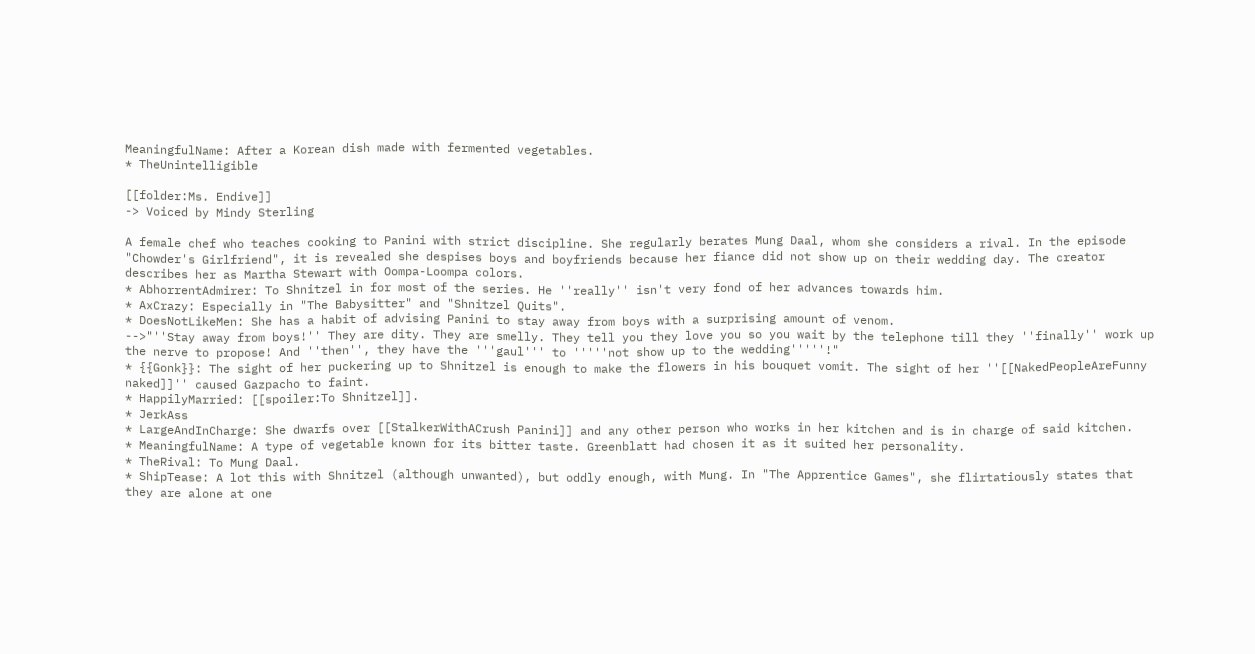MeaningfulName: After a Korean dish made with fermented vegetables.
* TheUnintelligible

[[folder:Ms. Endive]]
-> Voiced by Mindy Sterling

A female chef who teaches cooking to Panini with strict discipline. She regularly berates Mung Daal, whom she considers a rival. In the episode "Chowder's Girlfriend", it is revealed she despises boys and boyfriends because her fiance did not show up on their wedding day. The creator describes her as Martha Stewart with Oompa-Loompa colors.
* AbhorrentAdmirer: To Shnitzel in for most of the series. He ''really'' isn't very fond of her advances towards him.
* AxCrazy: Especially in "The Babysitter" and "Shnitzel Quits".
* DoesNotLikeMen: She has a habit of advising Panini to stay away from boys with a surprising amount of venom.
-->"''Stay away from boys!'' They are dity. They are smelly. They tell you they love you so you wait by the telephone till they ''finally'' work up the nerve to propose! And ''then'', they have the '''gaul''' to '''''not show up to the wedding'''''!"
* {{Gonk}}: The sight of her puckering up to Shnitzel is enough to make the flowers in his bouquet vomit. The sight of her ''[[NakedPeopleAreFunny naked]]'' caused Gazpacho to faint.
* HappilyMarried: [[spoiler:To Shnitzel]].
* JerkAss
* LargeAndInCharge: She dwarfs over [[StalkerWithACrush Panini]] and any other person who works in her kitchen and is in charge of said kitchen.
* MeaningfulName: A type of vegetable known for its bitter taste. Greenblatt had chosen it as it suited her personality.
* TheRival: To Mung Daal.
* ShipTease: A lot this with Shnitzel (although unwanted), but oddly enough, with Mung. In "The Apprentice Games", she flirtatiously states that they are alone at one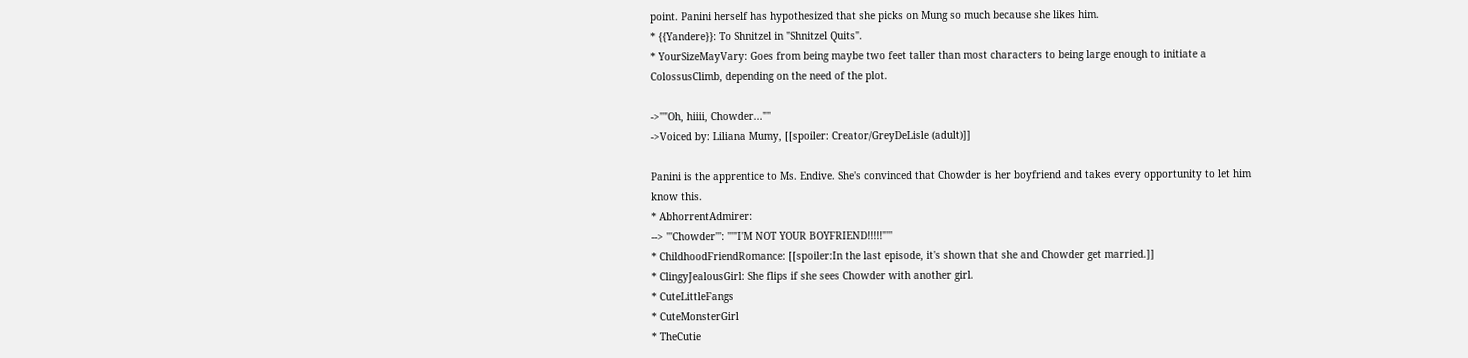point. Panini herself has hypothesized that she picks on Mung so much because she likes him.
* {{Yandere}}: To Shnitzel in "Shnitzel Quits".
* YourSizeMayVary: Goes from being maybe two feet taller than most characters to being large enough to initiate a ColossusClimb, depending on the need of the plot.

->''"Oh, hiiii, Chowder..."''
->Voiced by: Liliana Mumy, [[spoiler: Creator/GreyDeLisle (adult)]]

Panini is the apprentice to Ms. Endive. She's convinced that Chowder is her boyfriend and takes every opportunity to let him know this.
* AbhorrentAdmirer:
--> '''Chowder''': '''"I'M NOT YOUR BOYFRIEND!!!!!"'''
* ChildhoodFriendRomance: [[spoiler:In the last episode, it's shown that she and Chowder get married.]]
* ClingyJealousGirl: She flips if she sees Chowder with another girl.
* CuteLittleFangs
* CuteMonsterGirl
* TheCutie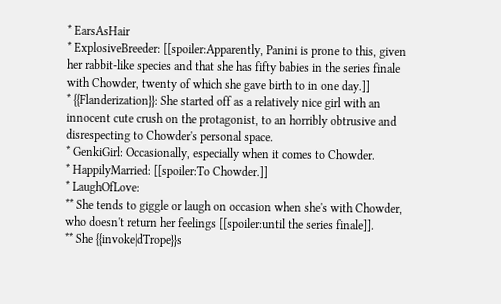* EarsAsHair
* ExplosiveBreeder: [[spoiler:Apparently, Panini is prone to this, given her rabbit-like species and that she has fifty babies in the series finale with Chowder, twenty of which she gave birth to in one day.]]
* {{Flanderization}}: She started off as a relatively nice girl with an innocent cute crush on the protagonist, to an horribly obtrusive and disrespecting to Chowder's personal space.
* GenkiGirl: Occasionally, especially when it comes to Chowder.
* HappilyMarried: [[spoiler:To Chowder.]]
* LaughOfLove:
** She tends to giggle or laugh on occasion when she's with Chowder, who doesn't return her feelings [[spoiler:until the series finale]].
** She {{invoke|dTrope}}s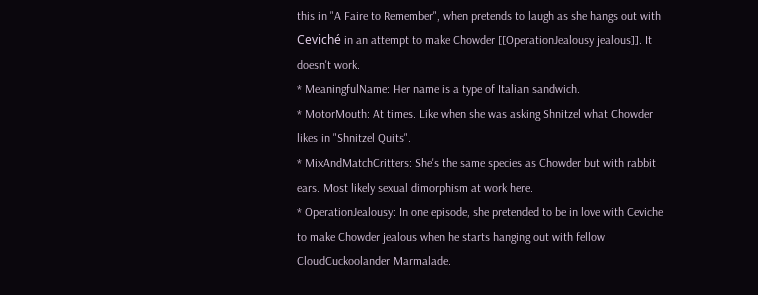this in "A Faire to Remember", when pretends to laugh as she hangs out with Ceviché in an attempt to make Chowder [[OperationJealousy jealous]]. It doesn't work.
* MeaningfulName: Her name is a type of Italian sandwich.
* MotorMouth: At times. Like when she was asking Shnitzel what Chowder likes in "Shnitzel Quits".
* MixAndMatchCritters: She's the same species as Chowder but with rabbit ears. Most likely sexual dimorphism at work here.
* OperationJealousy: In one episode, she pretended to be in love with Ceviche to make Chowder jealous when he starts hanging out with fellow CloudCuckoolander Marmalade.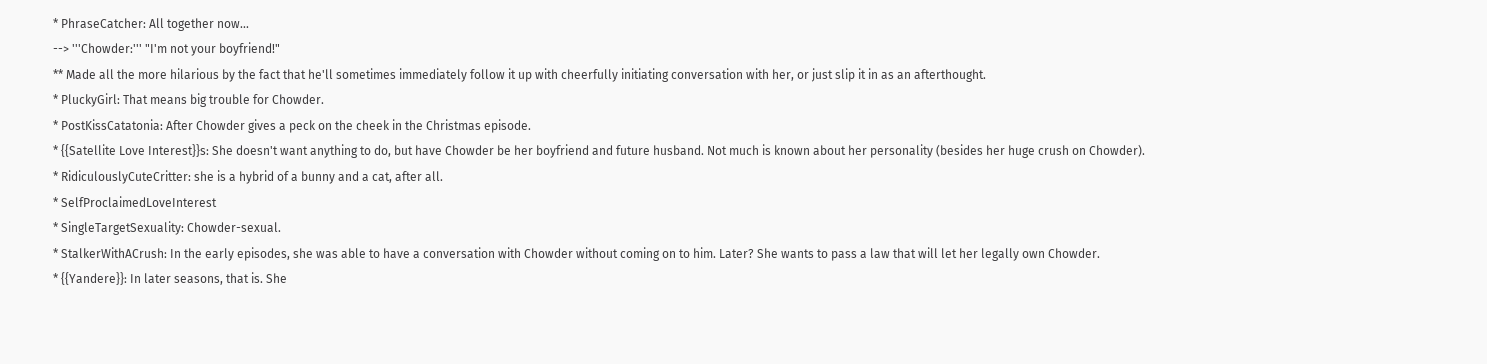* PhraseCatcher: All together now...
--> '''Chowder:''' "I'm not your boyfriend!"
** Made all the more hilarious by the fact that he'll sometimes immediately follow it up with cheerfully initiating conversation with her, or just slip it in as an afterthought.
* PluckyGirl: That means big trouble for Chowder.
* PostKissCatatonia: After Chowder gives a peck on the cheek in the Christmas episode.
* {{Satellite Love Interest}}s: She doesn't want anything to do, but have Chowder be her boyfriend and future husband. Not much is known about her personality (besides her huge crush on Chowder).
* RidiculouslyCuteCritter: she is a hybrid of a bunny and a cat, after all.
* SelfProclaimedLoveInterest
* SingleTargetSexuality: Chowder-sexual.
* StalkerWithACrush: In the early episodes, she was able to have a conversation with Chowder without coming on to him. Later? She wants to pass a law that will let her legally own Chowder.
* {{Yandere}}: In later seasons, that is. She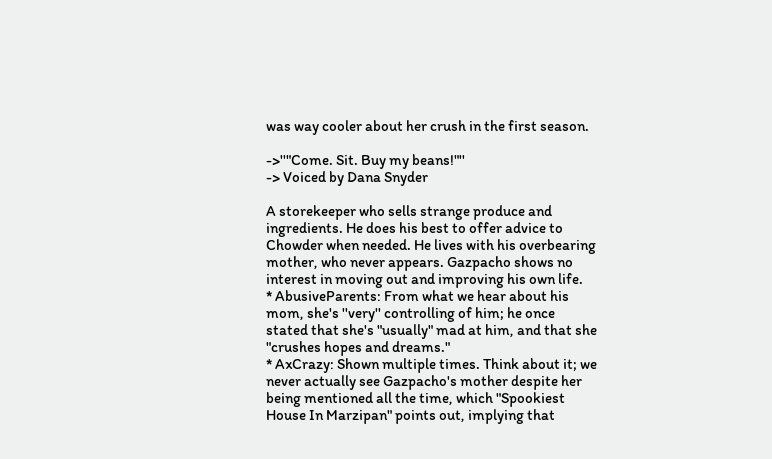was way cooler about her crush in the first season.

->''"Come. Sit. Buy my beans!"''
-> Voiced by Dana Snyder

A storekeeper who sells strange produce and ingredients. He does his best to offer advice to Chowder when needed. He lives with his overbearing mother, who never appears. Gazpacho shows no interest in moving out and improving his own life.
* AbusiveParents: From what we hear about his mom, she's ''very'' controlling of him; he once stated that she's "usually" mad at him, and that she "crushes hopes and dreams."
* AxCrazy: Shown multiple times. Think about it; we never actually see Gazpacho's mother despite her being mentioned all the time, which "Spookiest House In Marzipan" points out, implying that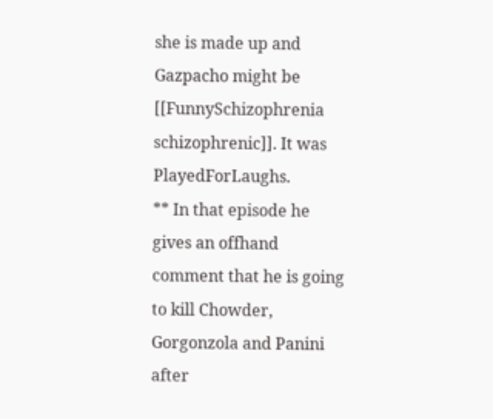she is made up and Gazpacho might be [[FunnySchizophrenia schizophrenic]]. It was PlayedForLaughs.
** In that episode he gives an offhand comment that he is going to kill Chowder, Gorgonzola and Panini after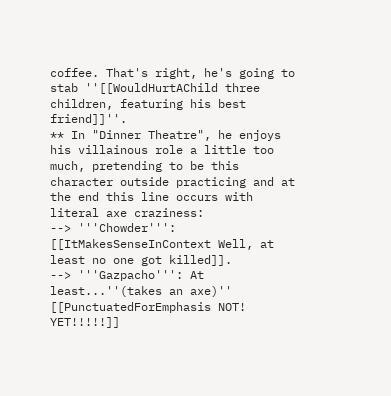coffee. That's right, he's going to stab ''[[WouldHurtAChild three children, featuring his best friend]]''.
** In "Dinner Theatre", he enjoys his villainous role a little too much, pretending to be this character outside practicing and at the end this line occurs with literal axe craziness:
--> '''Chowder''': [[ItMakesSenseInContext Well, at least no one got killed]].
--> '''Gazpacho''': At least...''(takes an axe)'' [[PunctuatedForEmphasis NOT! YET!!!!!]]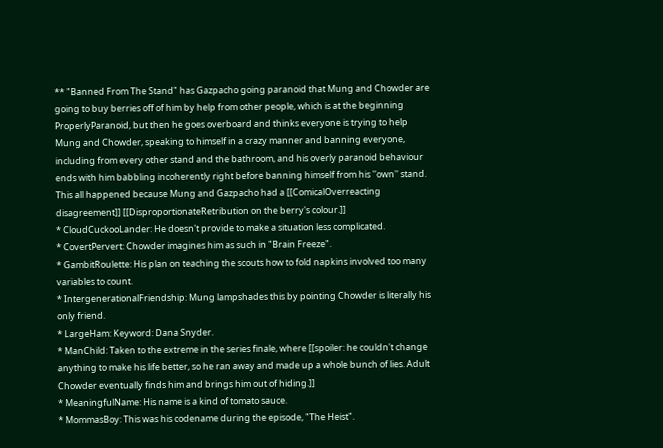** "Banned From The Stand" has Gazpacho going paranoid that Mung and Chowder are going to buy berries off of him by help from other people, which is at the beginning ProperlyParanoid, but then he goes overboard and thinks everyone is trying to help Mung and Chowder, speaking to himself in a crazy manner and banning everyone, including from every other stand and the bathroom, and his overly paranoid behaviour ends with him babbling incoherently right before banning himself from his ''own'' stand. This all happened because Mung and Gazpacho had a [[ComicalOverreacting disagreement]] [[DisproportionateRetribution on the berry's colour.]]
* CloudCuckooLander: He doesn't provide to make a situation less complicated.
* CovertPervert: Chowder imagines him as such in "Brain Freeze".
* GambitRoulette: His plan on teaching the scouts how to fold napkins involved too many variables to count.
* IntergenerationalFriendship: Mung lampshades this by pointing Chowder is literally his only friend.
* LargeHam: Keyword: Dana Snyder.
* ManChild: Taken to the extreme in the series finale, where [[spoiler: he couldn't change anything to make his life better, so he ran away and made up a whole bunch of lies. Adult Chowder eventually finds him and brings him out of hiding.]]
* MeaningfulName: His name is a kind of tomato sauce.
* MommasBoy: This was his codename during the episode, "The Heist".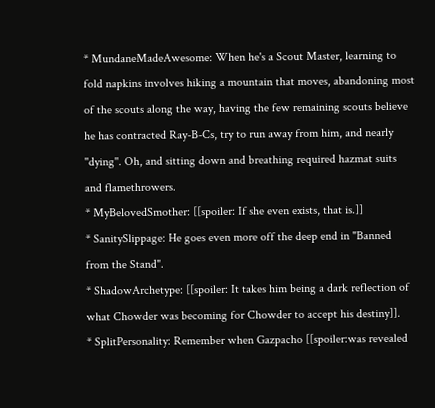* MundaneMadeAwesome: When he's a Scout Master, learning to fold napkins involves hiking a mountain that moves, abandoning most of the scouts along the way, having the few remaining scouts believe he has contracted Ray-B-Cs, try to run away from him, and nearly ''dying''. Oh, and sitting down and breathing required hazmat suits and flamethrowers.
* MyBelovedSmother: [[spoiler: If she even exists, that is.]]
* SanitySlippage: He goes even more off the deep end in "Banned from the Stand".
* ShadowArchetype: [[spoiler: It takes him being a dark reflection of what Chowder was becoming for Chowder to accept his destiny]].
* SplitPersonality: Remember when Gazpacho [[spoiler:was revealed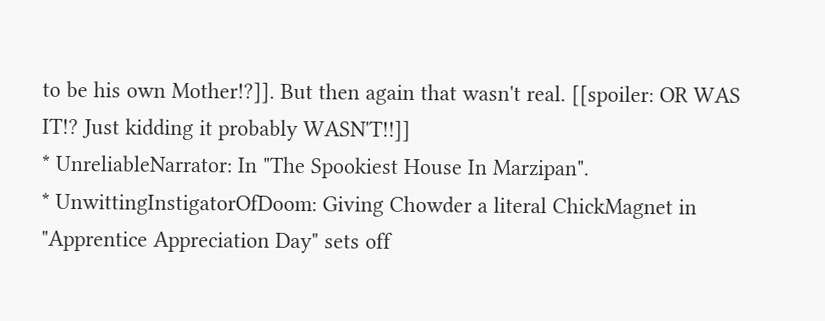to be his own Mother!?]]. But then again that wasn't real. [[spoiler: OR WAS IT!? Just kidding it probably WASN'T!!]]
* UnreliableNarrator: In "The Spookiest House In Marzipan".
* UnwittingInstigatorOfDoom: Giving Chowder a literal ChickMagnet in "Apprentice Appreciation Day" sets off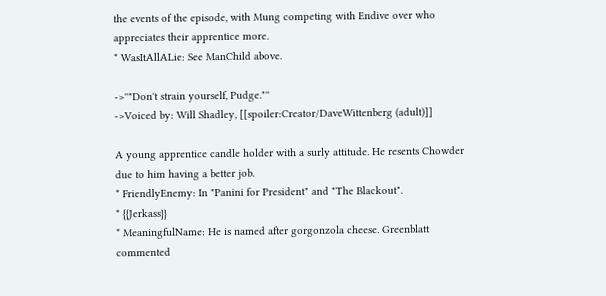the events of the episode, with Mung competing with Endive over who appreciates their apprentice more.
* WasItAllALie: See ManChild above.

->''"Don't strain yourself, Pudge."''
->Voiced by: Will Shadley, [[spoiler:Creator/DaveWittenberg (adult)]]

A young apprentice candle holder with a surly attitude. He resents Chowder due to him having a better job.
* FriendlyEnemy: In "Panini for President" and "The Blackout".
* {{Jerkass}}
* MeaningfulName: He is named after gorgonzola cheese. Greenblatt commented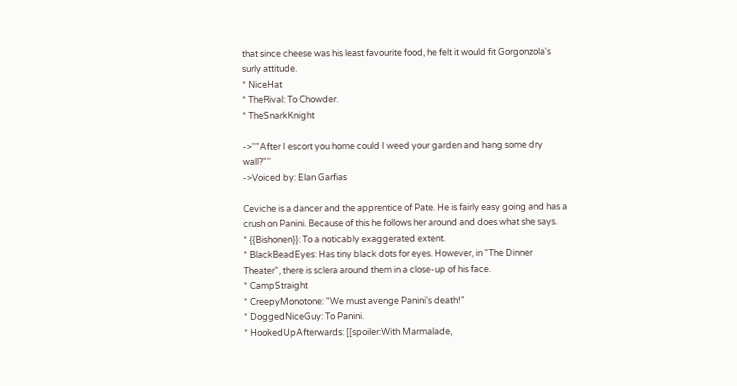that since cheese was his least favourite food, he felt it would fit Gorgonzola's surly attitude.
* NiceHat
* TheRival: To Chowder.
* TheSnarkKnight

->''"After I escort you home could I weed your garden and hang some dry wall?"''
->Voiced by: Elan Garfias

Ceviche is a dancer and the apprentice of Pate. He is fairly easy going and has a crush on Panini. Because of this he follows her around and does what she says.
* {{Bishonen}}: To a noticably exaggerated extent.
* BlackBeadEyes: Has tiny black dots for eyes. However, in "The Dinner Theater", there is sclera around them in a close-up of his face.
* CampStraight
* CreepyMonotone: "We must avenge Panini's death!"
* DoggedNiceGuy: To Panini.
* HookedUpAfterwards: [[spoiler:With Marmalade,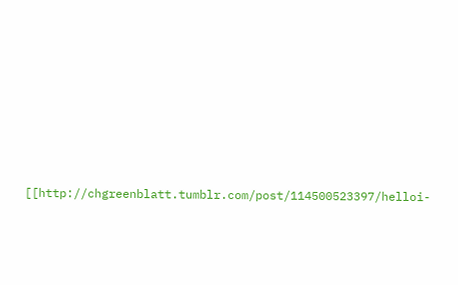[[http://chgreenblatt.tumblr.com/post/114500523397/helloi-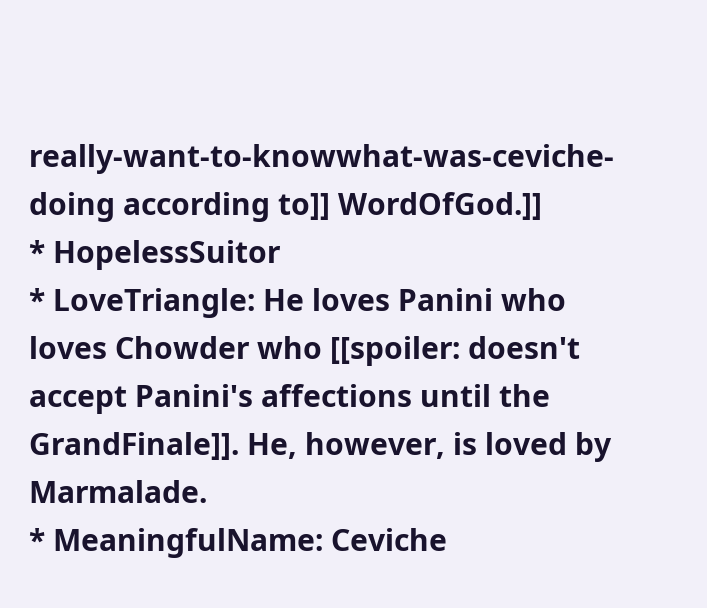really-want-to-knowwhat-was-ceviche-doing according to]] WordOfGod.]]
* HopelessSuitor
* LoveTriangle: He loves Panini who loves Chowder who [[spoiler: doesn't accept Panini's affections until the GrandFinale]]. He, however, is loved by Marmalade.
* MeaningfulName: Ceviche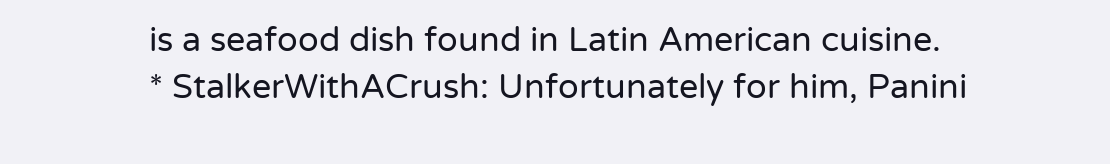is a seafood dish found in Latin American cuisine.
* StalkerWithACrush: Unfortunately for him, Panini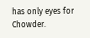has only eyes for Chowder.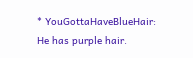* YouGottaHaveBlueHair: He has purple hair.